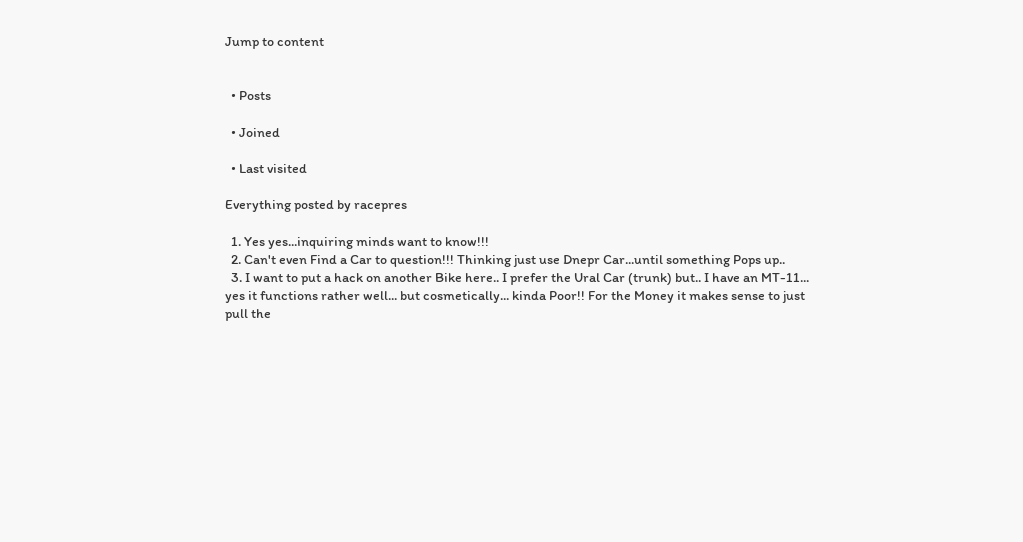Jump to content


  • Posts

  • Joined

  • Last visited

Everything posted by racepres

  1. Yes yes...inquiring minds want to know!!!
  2. Can't even Find a Car to question!!! Thinking just use Dnepr Car...until something Pops up..
  3. I want to put a hack on another Bike here.. I prefer the Ural Car (trunk) but.. I have an MT-11... yes it functions rather well... but cosmetically... kinda Poor!! For the Money it makes sense to just pull the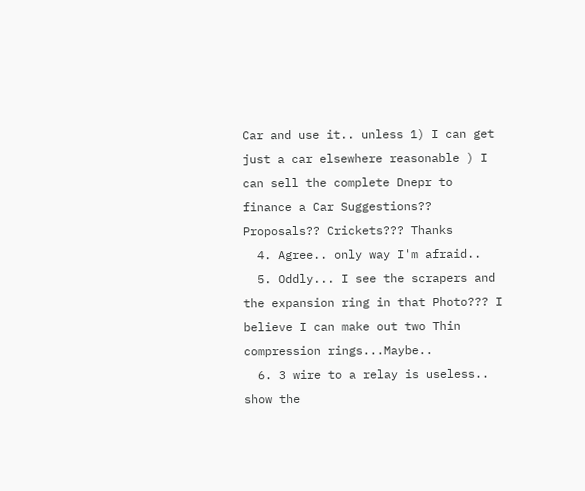Car and use it.. unless 1) I can get just a car elsewhere reasonable ) I can sell the complete Dnepr to finance a Car Suggestions?? Proposals?? Crickets??? Thanks
  4. Agree.. only way I'm afraid..
  5. Oddly... I see the scrapers and the expansion ring in that Photo??? I believe I can make out two Thin compression rings...Maybe..
  6. 3 wire to a relay is useless.. show the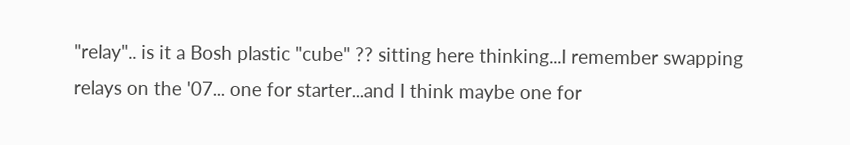"relay".. is it a Bosh plastic "cube" ?? sitting here thinking...I remember swapping relays on the '07... one for starter...and I think maybe one for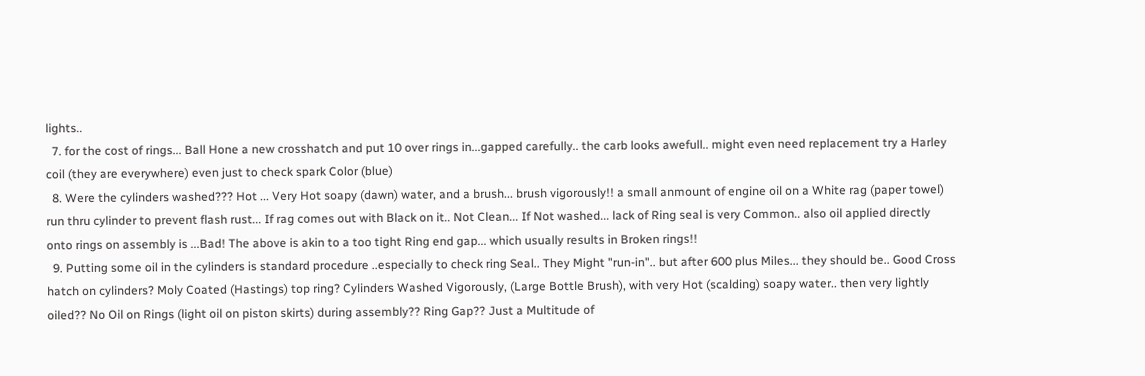lights..
  7. for the cost of rings... Ball Hone a new crosshatch and put 10 over rings in...gapped carefully.. the carb looks awefull.. might even need replacement try a Harley coil (they are everywhere) even just to check spark Color (blue)
  8. Were the cylinders washed??? Hot ... Very Hot soapy (dawn) water, and a brush... brush vigorously!! a small anmount of engine oil on a White rag (paper towel) run thru cylinder to prevent flash rust... If rag comes out with Black on it.. Not Clean... If Not washed... lack of Ring seal is very Common.. also oil applied directly onto rings on assembly is ...Bad! The above is akin to a too tight Ring end gap... which usually results in Broken rings!!
  9. Putting some oil in the cylinders is standard procedure ..especially to check ring Seal.. They Might "run-in".. but after 600 plus Miles... they should be.. Good Cross hatch on cylinders? Moly Coated (Hastings) top ring? Cylinders Washed Vigorously, (Large Bottle Brush), with very Hot (scalding) soapy water.. then very lightly oiled?? No Oil on Rings (light oil on piston skirts) during assembly?? Ring Gap?? Just a Multitude of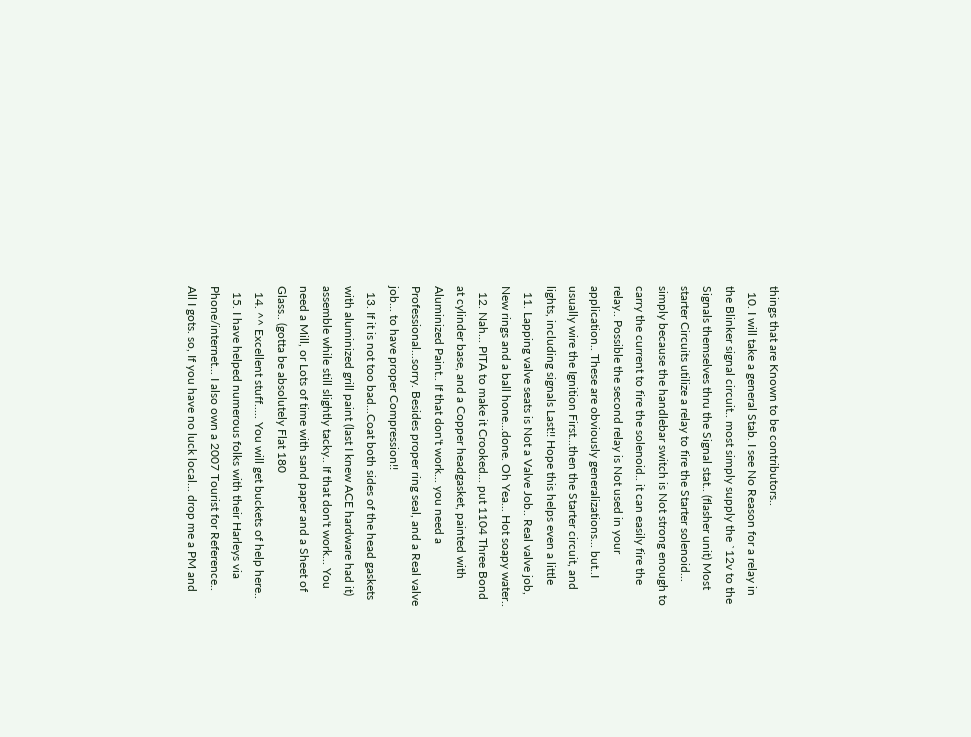things that are Known to be contributors..
  10. I will take a general Stab. I see No Reason for a relay in the Blinker signal circuit.. most simply supply the `12v to the Signals themselves thru the Signal stat.. (flasher unit) Most starter Circuits utilize a relay to fire the Starter solenoid... simply because the handlebar switch is Not strong enough to carry the current to fire the solenoid.. it can easily fire the relay.. Possible the second relay is Not used in your application.. These are obviously generalizations... but..I usually wire the Ignition First...then the Starter circuit, and lights, including signals Last!! Hope this helps even a little
  11. Lapping valve seats is Not a Valve Job.. Real valve job, New rings and a ball hone...done. Oh Yea... Hot soapy water..
  12. Nah... PITA to make it Crooked... put 1104 Three Bond at cylinder base, and a Copper headgasket, painted with Aluminized Paint.. If that don't work... you need a Professional...sorry. Besides proper ring seal, and a Real valve job... to have proper Compression!!
  13. If it is not too bad...Coat both sides of the head gaskets with aluminized grill paint (last I knew ACE hardware had it) assemble while still slightly tacky.. If that don't work... You need a Mill, or Lots of time with sand paper and a Sheet of Glass.. (gotta be absolutely Flat 180
  14. ^^ Excellent stuff..... You will get buckets of help here..
  15. I have helped numerous folks with their Harleys via Phone/internet... I also own a 2007 Tourist for Reference.. All I gots. so, If you have no luck local... drop me a PM and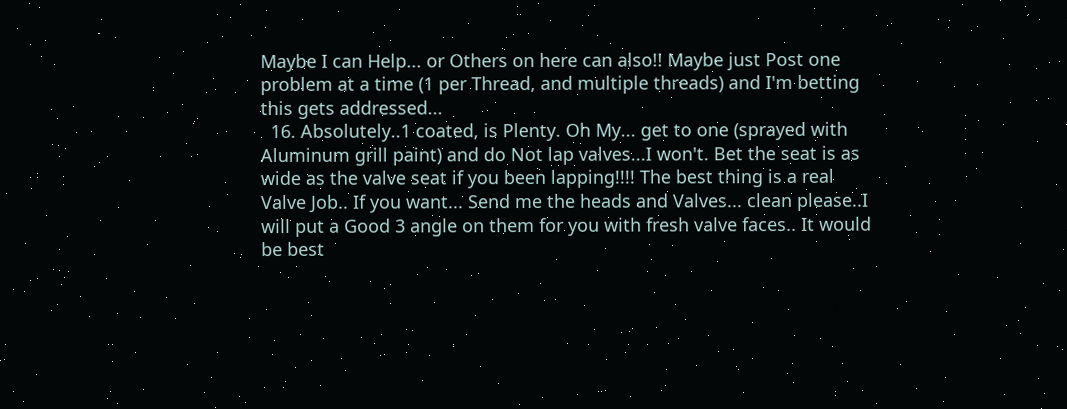Maybe I can Help... or Others on here can also!! Maybe just Post one problem at a time (1 per Thread, and multiple threads) and I'm betting this gets addressed...
  16. Absolutely..1 coated, is Plenty. Oh My... get to one (sprayed with Aluminum grill paint) and do Not lap valves...I won't. Bet the seat is as wide as the valve seat if you been lapping!!!! The best thing is a real Valve Job.. If you want... Send me the heads and Valves... clean please..I will put a Good 3 angle on them for you with fresh valve faces.. It would be best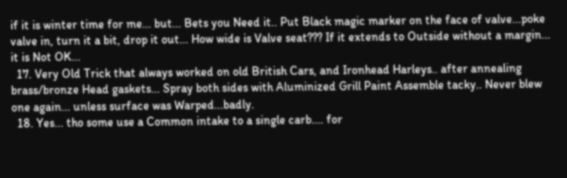if it is winter time for me... but... Bets you Need it.. Put Black magic marker on the face of valve...poke valve in, turn it a bit, drop it out... How wide is Valve seat??? If it extends to Outside without a margin... it is Not OK...
  17. Very Old Trick that always worked on old British Cars, and Ironhead Harleys.. after annealing brass/bronze Head gaskets... Spray both sides with Aluminized Grill Paint Assemble tacky.. Never blew one again... unless surface was Warped...badly.
  18. Yes... tho some use a Common intake to a single carb.... for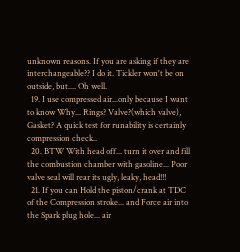unknown reasons. If you are asking if they are interchangeable?? I do it. Tickler won't be on outside, but.... Oh well.
  19. I use compressed air...only because I want to know Why... Rings? Valve?(which valve), Gasket? A quick test for runability is certainly compression check..
  20. BTW With head off... turn it over and fill the combustion chamber with gasoline... Poor valve seal will rear its ugly, leaky, head!!!
  21. If you can Hold the piston/crank at TDC of the Compression stroke... and Force air into the Spark plug hole... air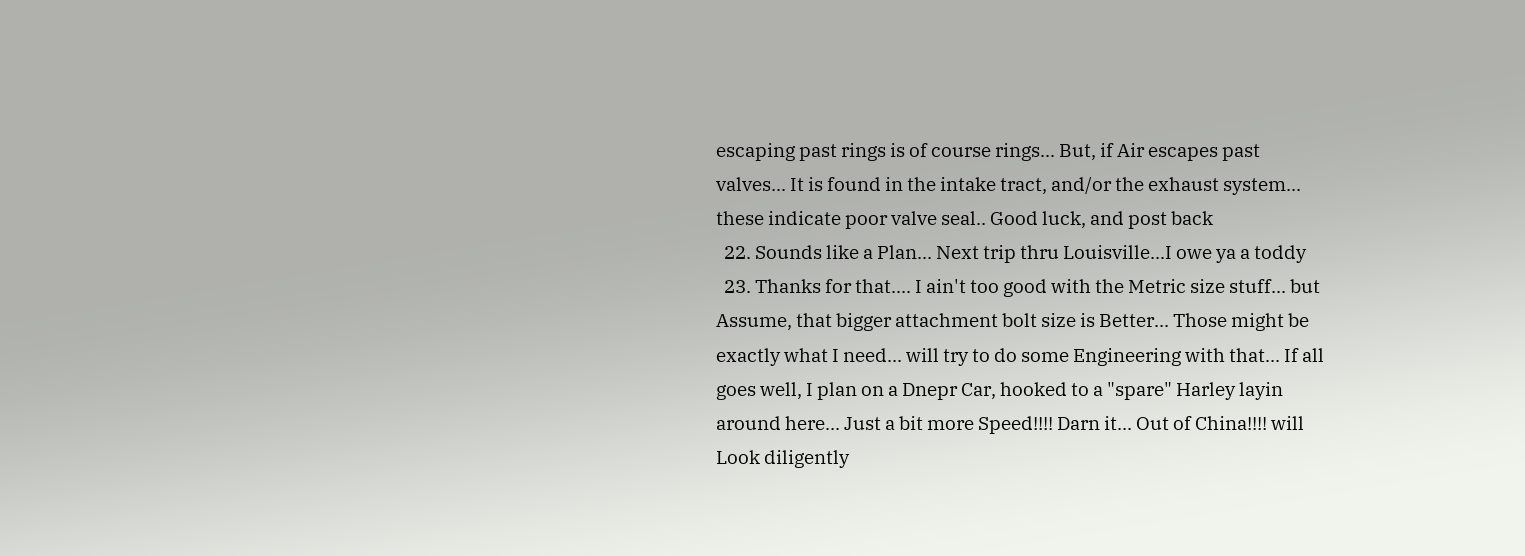escaping past rings is of course rings... But, if Air escapes past valves... It is found in the intake tract, and/or the exhaust system... these indicate poor valve seal.. Good luck, and post back
  22. Sounds like a Plan... Next trip thru Louisville...I owe ya a toddy
  23. Thanks for that.... I ain't too good with the Metric size stuff... but Assume, that bigger attachment bolt size is Better... Those might be exactly what I need... will try to do some Engineering with that... If all goes well, I plan on a Dnepr Car, hooked to a "spare" Harley layin around here... Just a bit more Speed!!!! Darn it... Out of China!!!! will Look diligently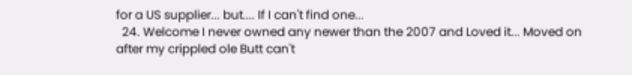for a US supplier... but.... If I can't find one...
  24. Welcome I never owned any newer than the 2007 and Loved it... Moved on after my crippled ole Butt can't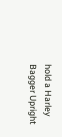hold a Harley Bagger Upright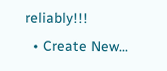reliably!!!
  • Create New...